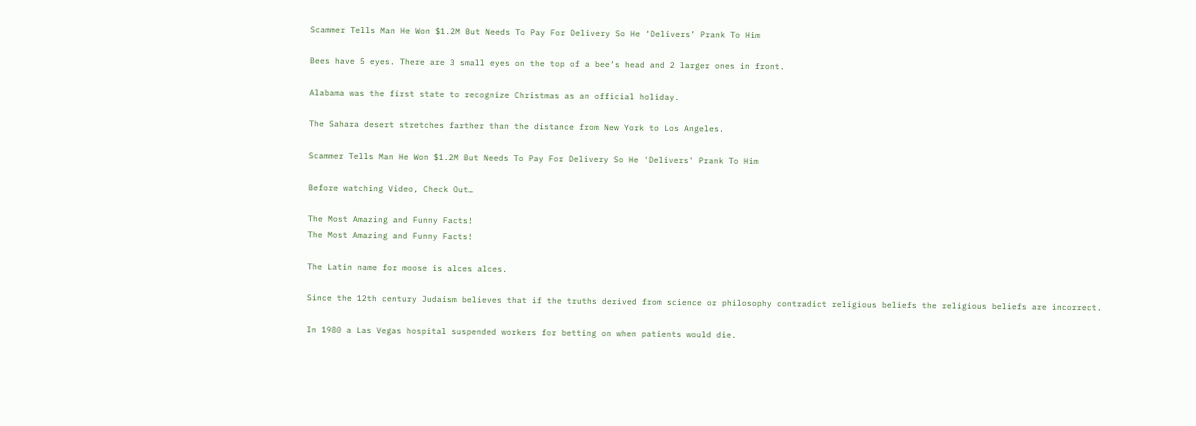Scammer Tells Man He Won $1.2M But Needs To Pay For Delivery So He ‘Delivers’ Prank To Him

Bees have 5 eyes. There are 3 small eyes on the top of a bee’s head and 2 larger ones in front.

Alabama was the first state to recognize Christmas as an official holiday.

The Sahara desert stretches farther than the distance from New York to Los Angeles.

Scammer Tells Man He Won $1.2M But Needs To Pay For Delivery So He 'Delivers' Prank To Him

Before watching Video, Check Out…

The Most Amazing and Funny Facts!
The Most Amazing and Funny Facts!

The Latin name for moose is alces alces.

Since the 12th century Judaism believes that if the truths derived from science or philosophy contradict religious beliefs the religious beliefs are incorrect.

In 1980 a Las Vegas hospital suspended workers for betting on when patients would die.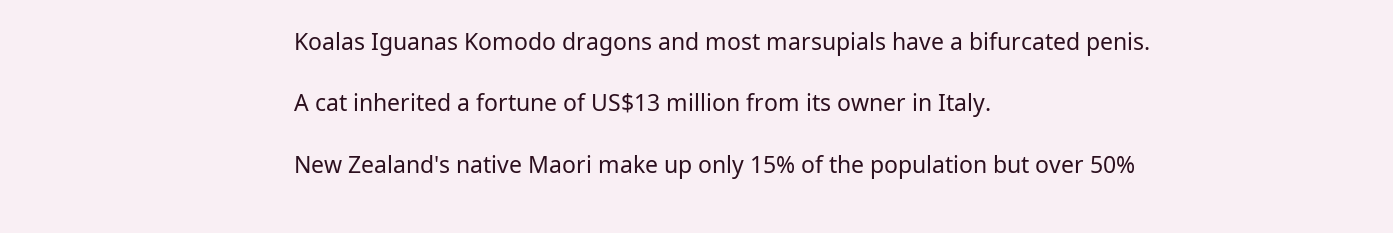Koalas Iguanas Komodo dragons and most marsupials have a bifurcated penis.

A cat inherited a fortune of US$13 million from its owner in Italy.

New Zealand's native Maori make up only 15% of the population but over 50%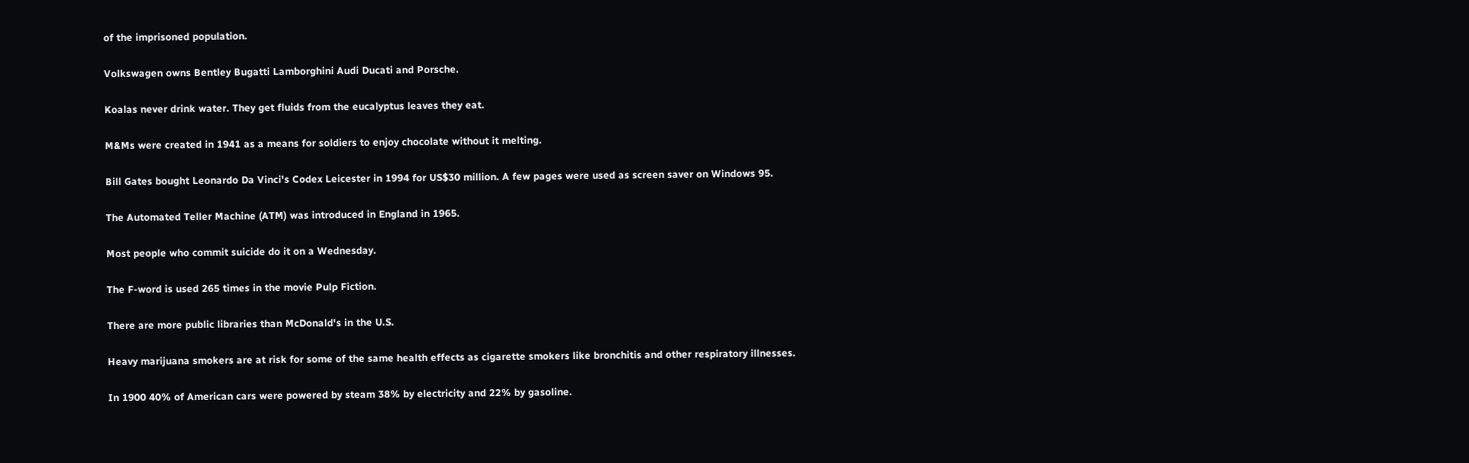of the imprisoned population.

Volkswagen owns Bentley Bugatti Lamborghini Audi Ducati and Porsche.

Koalas never drink water. They get fluids from the eucalyptus leaves they eat.

M&Ms were created in 1941 as a means for soldiers to enjoy chocolate without it melting.

Bill Gates bought Leonardo Da Vinci's Codex Leicester in 1994 for US$30 million. A few pages were used as screen saver on Windows 95.

The Automated Teller Machine (ATM) was introduced in England in 1965.

Most people who commit suicide do it on a Wednesday.

The F-word is used 265 times in the movie Pulp Fiction.

There are more public libraries than McDonald's in the U.S.

Heavy marijuana smokers are at risk for some of the same health effects as cigarette smokers like bronchitis and other respiratory illnesses.

In 1900 40% of American cars were powered by steam 38% by electricity and 22% by gasoline.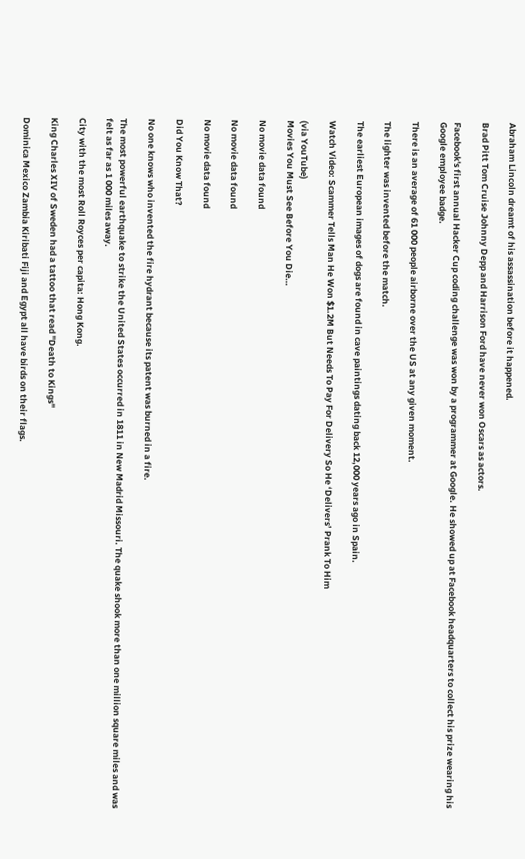Abraham Lincoln dreamt of his assassination before it happened.

Brad Pitt Tom Cruise Johnny Depp and Harrison Ford have never won Oscars as actors.

Facebook's first annual Hacker Cup coding challenge was won by a programmer at Google. He showed up at Facebook headquarters to collect his prize wearing his Google employee badge.

There is an average of 61 000 people airborne over the US at any given moment.

The lighter was invented before the match.

The earliest European images of dogs are found in cave paintings dating back 12,000 years ago in Spain.

Watch Video: Scammer Tells Man He Won $1.2M But Needs To Pay For Delivery So He ‘Delivers’ Prank To Him

(via YouTube)
Movies You Must See Before You Die…

No movie data found

No movie data found

No movie data found

Did You Know That?

No one knows who invented the fire hydrant because its patent was burned in a fire.

The most powerful earthquake to strike the United States occurred in 1811 in New Madrid Missouri. The quake shook more than one million square miles and was felt as far as 1 000 miles away.

City with the most Roll Royces per capita: Hong Kong.

King Charles XIV of Sweden had a tattoo that read "Death to Kings"

Dominica Mexico Zambia Kiribati Fiji and Egypt all have birds on their flags.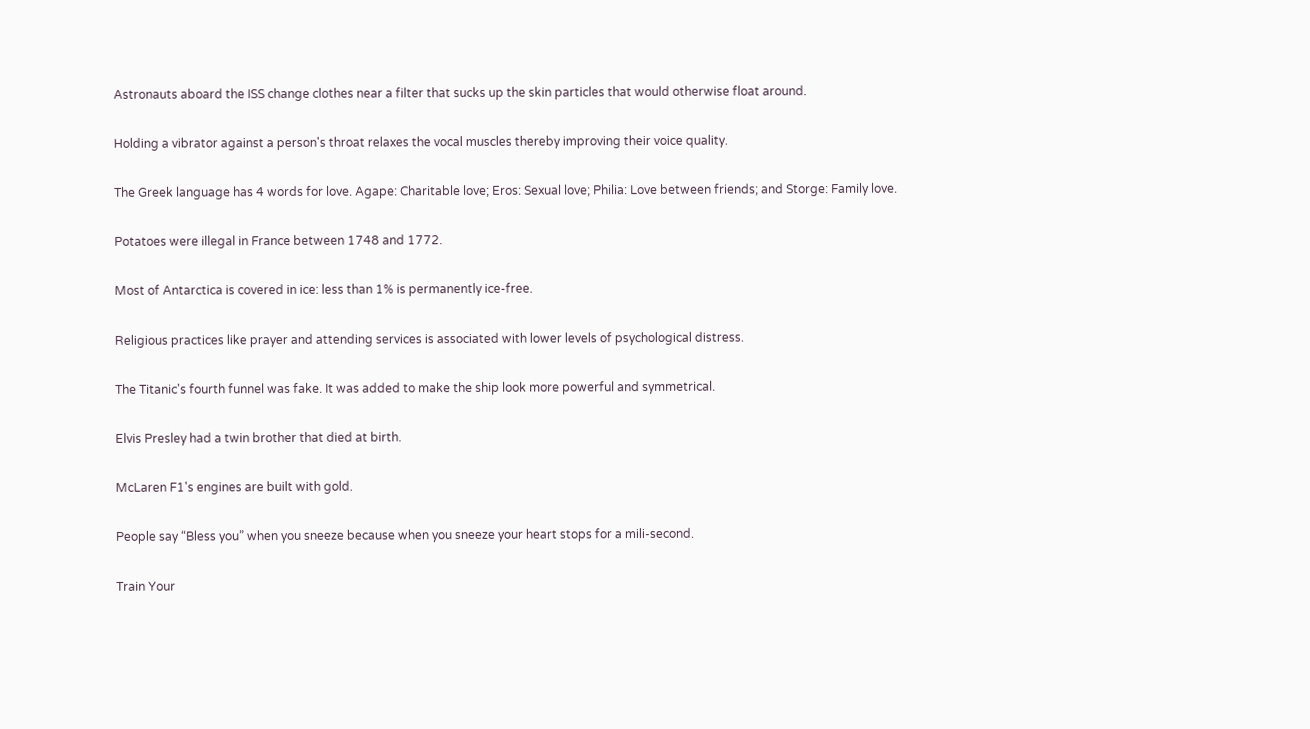Astronauts aboard the ISS change clothes near a filter that sucks up the skin particles that would otherwise float around.

Holding a vibrator against a person's throat relaxes the vocal muscles thereby improving their voice quality.

The Greek language has 4 words for love. Agape: Charitable love; Eros: Sexual love; Philia: Love between friends; and Storge: Family love.

Potatoes were illegal in France between 1748 and 1772.

Most of Antarctica is covered in ice: less than 1% is permanently ice-free.

Religious practices like prayer and attending services is associated with lower levels of psychological distress.

The Titanic's fourth funnel was fake. It was added to make the ship look more powerful and symmetrical.

Elvis Presley had a twin brother that died at birth.

McLaren F1's engines are built with gold.

People say “Bless you” when you sneeze because when you sneeze your heart stops for a mili-second.

Train Your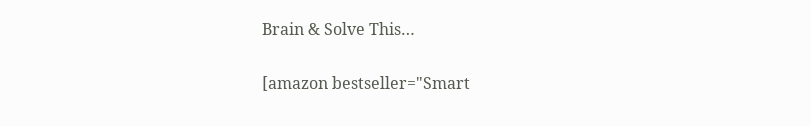Brain & Solve This…

[amazon bestseller="Smart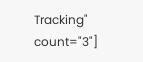Tracking" count="3"]